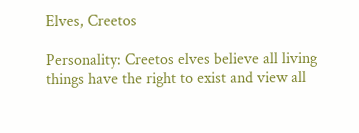Elves, Creetos

Personality: Creetos elves believe all living things have the right to exist and view all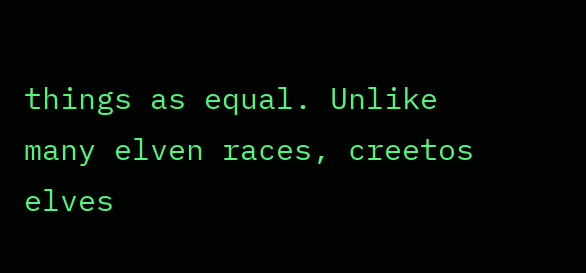things as equal. Unlike many elven races, creetos elves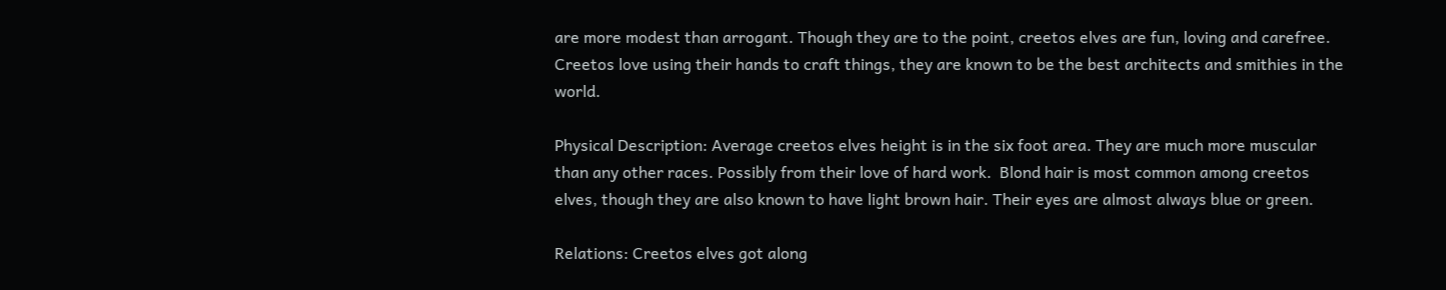are more modest than arrogant. Though they are to the point, creetos elves are fun, loving and carefree. Creetos love using their hands to craft things, they are known to be the best architects and smithies in the world.

Physical Description: Average creetos elves height is in the six foot area. They are much more muscular than any other races. Possibly from their love of hard work.  Blond hair is most common among creetos elves, though they are also known to have light brown hair. Their eyes are almost always blue or green.

Relations: Creetos elves got along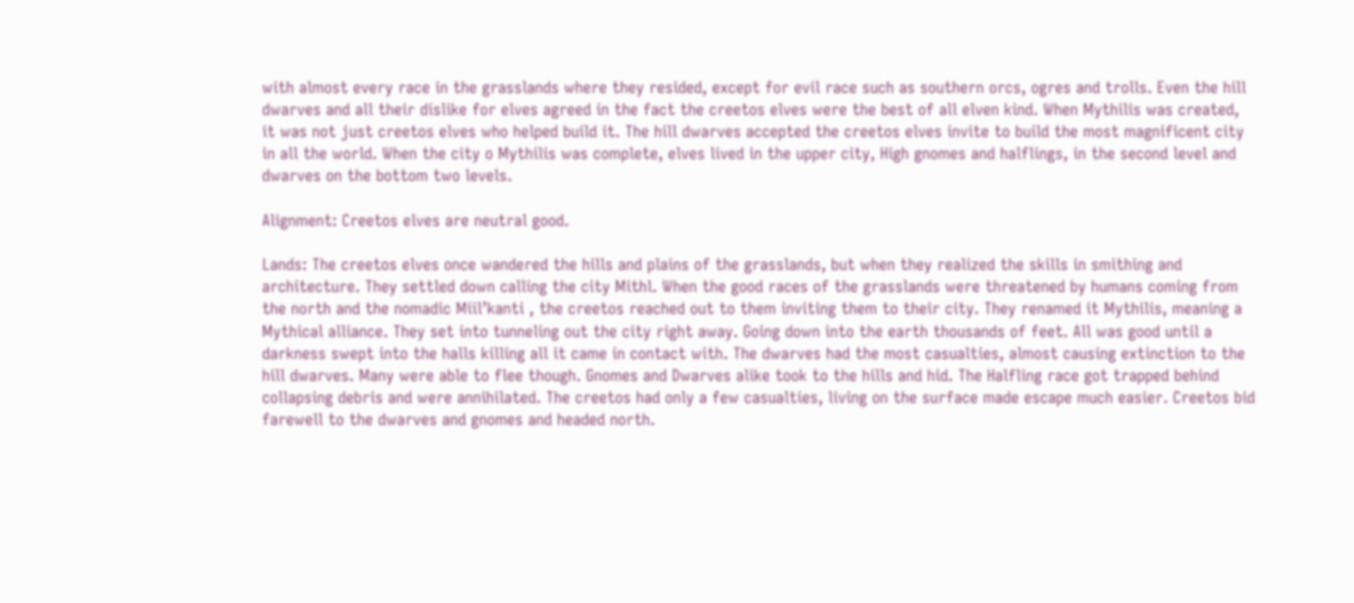with almost every race in the grasslands where they resided, except for evil race such as southern orcs, ogres and trolls. Even the hill dwarves and all their dislike for elves agreed in the fact the creetos elves were the best of all elven kind. When Mythilis was created, it was not just creetos elves who helped build it. The hill dwarves accepted the creetos elves invite to build the most magnificent city in all the world. When the city o Mythilis was complete, elves lived in the upper city, High gnomes and halflings, in the second level and dwarves on the bottom two levels.

Alignment: Creetos elves are neutral good.

Lands: The creetos elves once wandered the hills and plains of the grasslands, but when they realized the skills in smithing and architecture. They settled down calling the city Mithl. When the good races of the grasslands were threatened by humans coming from the north and the nomadic Miil’kanti , the creetos reached out to them inviting them to their city. They renamed it Mythilis, meaning a Mythical alliance. They set into tunneling out the city right away. Going down into the earth thousands of feet. All was good until a darkness swept into the halls killing all it came in contact with. The dwarves had the most casualties, almost causing extinction to the hill dwarves. Many were able to flee though. Gnomes and Dwarves alike took to the hills and hid. The Halfling race got trapped behind collapsing debris and were annihilated. The creetos had only a few casualties, living on the surface made escape much easier. Creetos bid farewell to the dwarves and gnomes and headed north.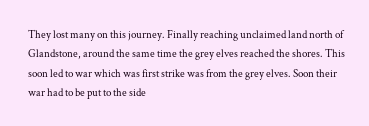They lost many on this journey. Finally reaching unclaimed land north of Glandstone, around the same time the grey elves reached the shores. This soon led to war which was first strike was from the grey elves. Soon their war had to be put to the side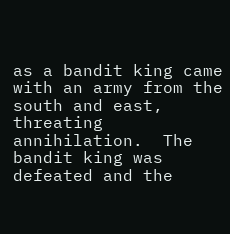as a bandit king came with an army from the south and east, threating annihilation.  The bandit king was defeated and the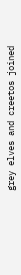grey elves and creetos joined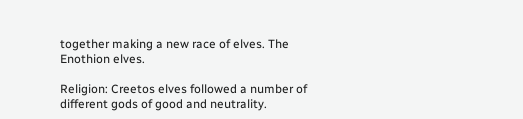together making a new race of elves. The Enothion elves.

Religion: Creetos elves followed a number of different gods of good and neutrality.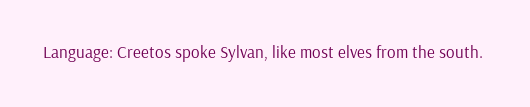Language: Creetos spoke Sylvan, like most elves from the south.